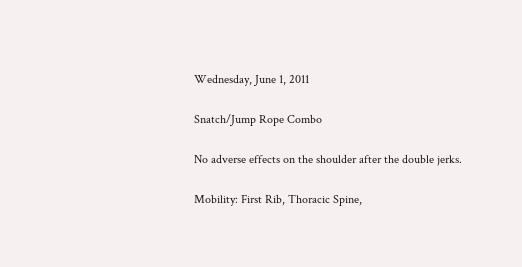Wednesday, June 1, 2011

Snatch/Jump Rope Combo

No adverse effects on the shoulder after the double jerks.

Mobility: First Rib, Thoracic Spine,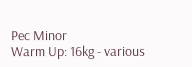Pec Minor
Warm Up: 16kg - various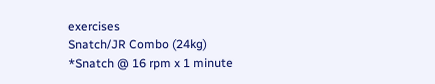exercises
Snatch/JR Combo (24kg)
*Snatch @ 16 rpm x 1 minute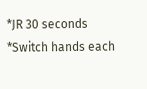*JR 30 seconds
*Switch hands each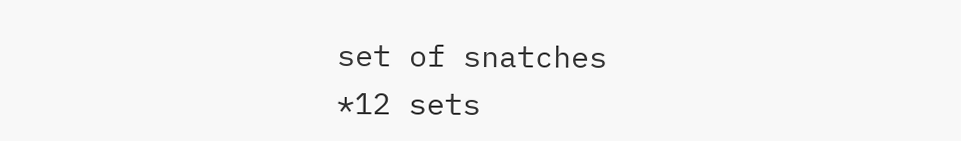set of snatches
*12 sets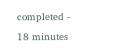completed - 18 minutes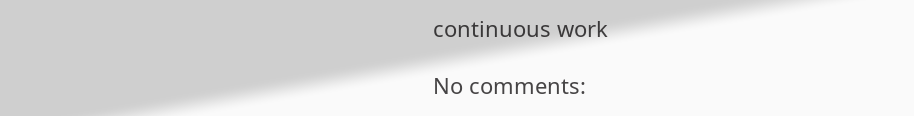continuous work

No comments: